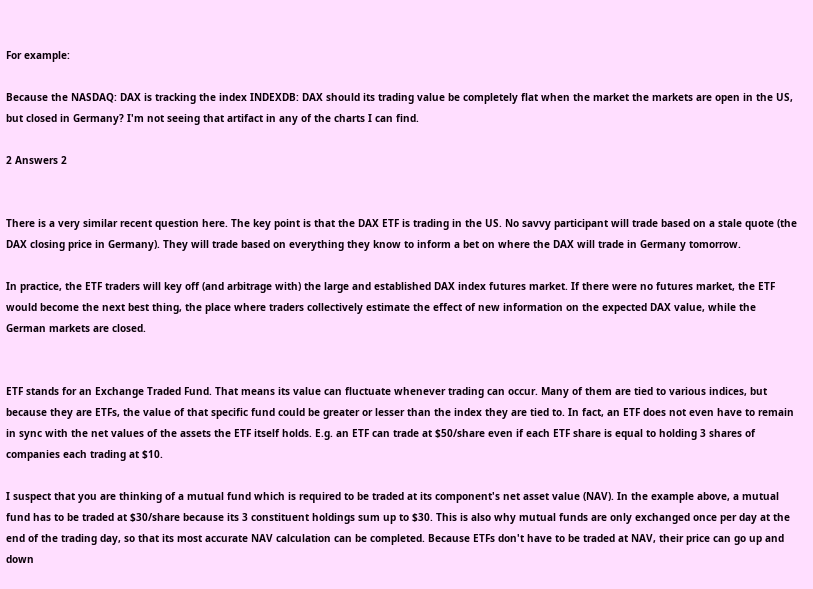For example:

Because the NASDAQ: DAX is tracking the index INDEXDB: DAX should its trading value be completely flat when the market the markets are open in the US, but closed in Germany? I'm not seeing that artifact in any of the charts I can find.

2 Answers 2


There is a very similar recent question here. The key point is that the DAX ETF is trading in the US. No savvy participant will trade based on a stale quote (the DAX closing price in Germany). They will trade based on everything they know to inform a bet on where the DAX will trade in Germany tomorrow.

In practice, the ETF traders will key off (and arbitrage with) the large and established DAX index futures market. If there were no futures market, the ETF would become the next best thing, the place where traders collectively estimate the effect of new information on the expected DAX value, while the German markets are closed.


ETF stands for an Exchange Traded Fund. That means its value can fluctuate whenever trading can occur. Many of them are tied to various indices, but because they are ETFs, the value of that specific fund could be greater or lesser than the index they are tied to. In fact, an ETF does not even have to remain in sync with the net values of the assets the ETF itself holds. E.g. an ETF can trade at $50/share even if each ETF share is equal to holding 3 shares of companies each trading at $10.

I suspect that you are thinking of a mutual fund which is required to be traded at its component's net asset value (NAV). In the example above, a mutual fund has to be traded at $30/share because its 3 constituent holdings sum up to $30. This is also why mutual funds are only exchanged once per day at the end of the trading day, so that its most accurate NAV calculation can be completed. Because ETFs don't have to be traded at NAV, their price can go up and down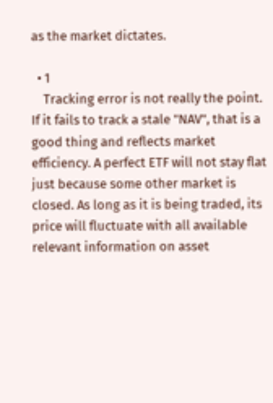as the market dictates.

  • 1
    Tracking error is not really the point. If it fails to track a stale "NAV", that is a good thing and reflects market efficiency. A perfect ETF will not stay flat just because some other market is closed. As long as it is being traded, its price will fluctuate with all available relevant information on asset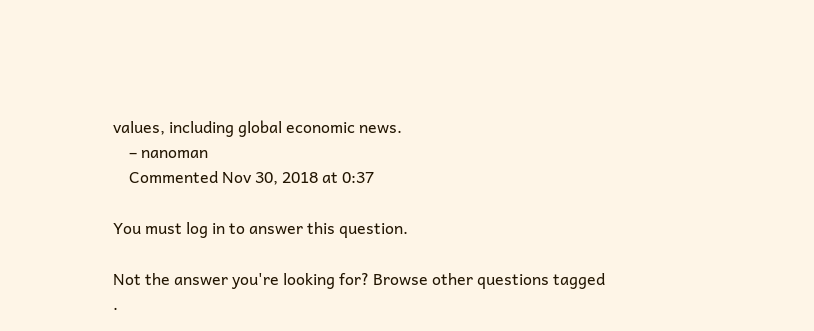values, including global economic news.
    – nanoman
    Commented Nov 30, 2018 at 0:37

You must log in to answer this question.

Not the answer you're looking for? Browse other questions tagged .